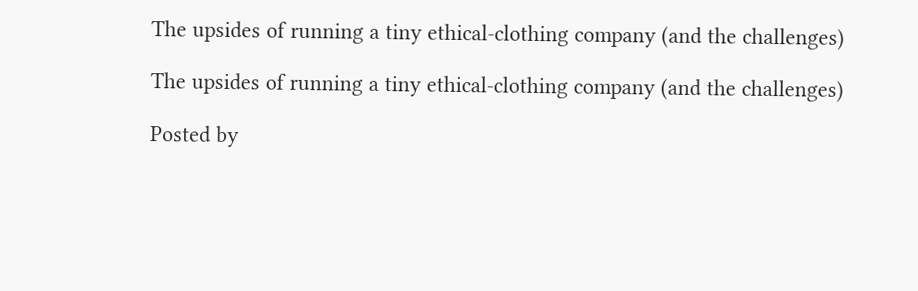The upsides of running a tiny ethical-clothing company (and the challenges)

The upsides of running a tiny ethical-clothing company (and the challenges)

Posted by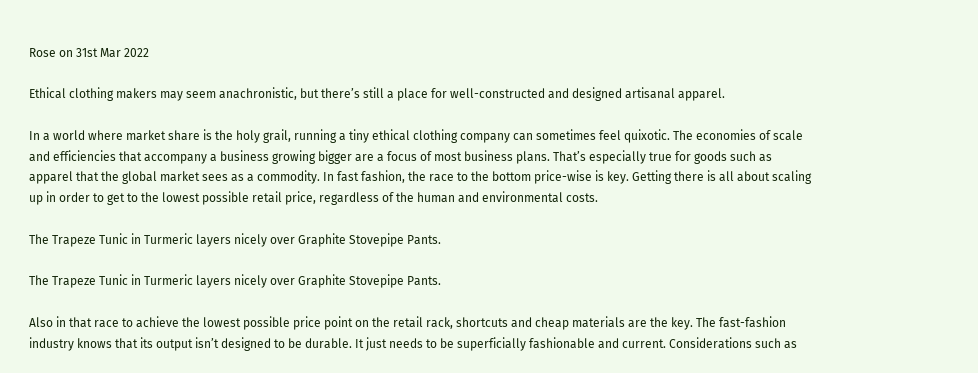Rose on 31st Mar 2022

Ethical clothing makers may seem anachronistic, but there’s still a place for well-constructed and designed artisanal apparel.

In a world where market share is the holy grail, running a tiny ethical clothing company can sometimes feel quixotic. The economies of scale and efficiencies that accompany a business growing bigger are a focus of most business plans. That’s especially true for goods such as apparel that the global market sees as a commodity. In fast fashion, the race to the bottom price-wise is key. Getting there is all about scaling up in order to get to the lowest possible retail price, regardless of the human and environmental costs.

The Trapeze Tunic in Turmeric layers nicely over Graphite Stovepipe Pants.

The Trapeze Tunic in Turmeric layers nicely over Graphite Stovepipe Pants.

Also in that race to achieve the lowest possible price point on the retail rack, shortcuts and cheap materials are the key. The fast-fashion industry knows that its output isn’t designed to be durable. It just needs to be superficially fashionable and current. Considerations such as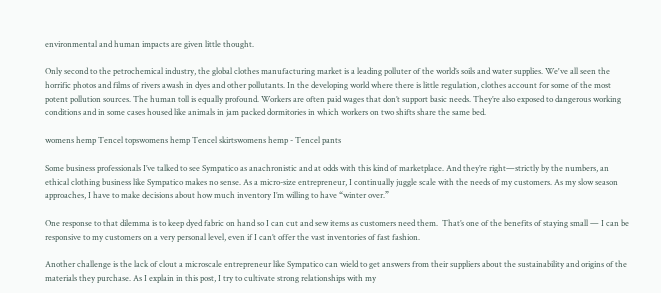environmental and human impacts are given little thought.

Only second to the petrochemical industry, the global clothes manufacturing market is a leading polluter of the world’s soils and water supplies. We've all seen the horrific photos and films of rivers awash in dyes and other pollutants. In the developing world where there is little regulation, clothes account for some of the most potent pollution sources. The human toll is equally profound. Workers are often paid wages that don’t support basic needs. They’re also exposed to dangerous working conditions and in some cases housed like animals in jam packed dormitories in which workers on two shifts share the same bed.

womens hemp Tencel topswomens hemp Tencel skirtswomens hemp - Tencel pants

Some business professionals I’ve talked to see Sympatico as anachronistic and at odds with this kind of marketplace. And they’re right—strictly by the numbers, an ethical clothing business like Sympatico makes no sense. As a micro-size entrepreneur, I continually juggle scale with the needs of my customers. As my slow season approaches, I have to make decisions about how much inventory I’m willing to have “winter over.”

One response to that dilemma is to keep dyed fabric on hand so I can cut and sew items as customers need them.  That’s one of the benefits of staying small — I can be responsive to my customers on a very personal level, even if I can’t offer the vast inventories of fast fashion.

Another challenge is the lack of clout a microscale entrepreneur like Sympatico can wield to get answers from their suppliers about the sustainability and origins of the materials they purchase. As I explain in this post, I try to cultivate strong relationships with my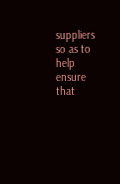suppliers so as to help ensure that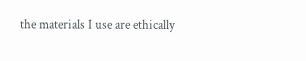the materials I use are ethically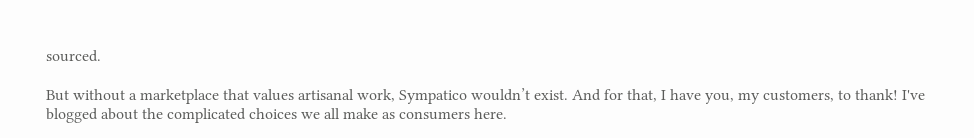sourced.

But without a marketplace that values artisanal work, Sympatico wouldn’t exist. And for that, I have you, my customers, to thank! I've blogged about the complicated choices we all make as consumers here.